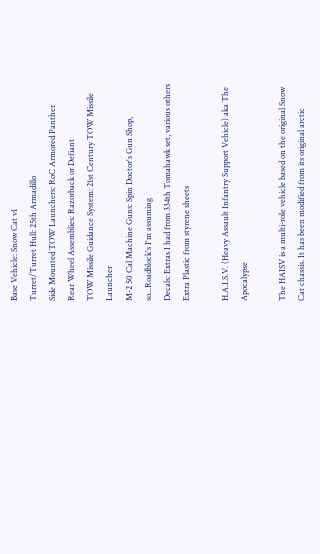Base Vehicle: Snow Cat v1
Turret/Turret Hull: 25th Armadillo
Side Mounted TOW Launchers: RoC Armored Panther
Rear Wheel Assemblies: Razorback or Defiant
TOW Missile Guidance System: 21st Century TOW Missile Launcher
M-2 50 Cal Machine Guns: Spin Doctor's Gun Shop, so...Roadblock's I'm assuming
Decals: Extras I had from 334th Tomahawk set, various others
Extra Plastic from styrene sheets

H.A.I.S.V. (Heavy Assault Infantry Support Vehicle) aka The Apocalypse

The HAISV is a multi-role vehicle based on the original Snow Cat chassis. It has been modified from its original arctic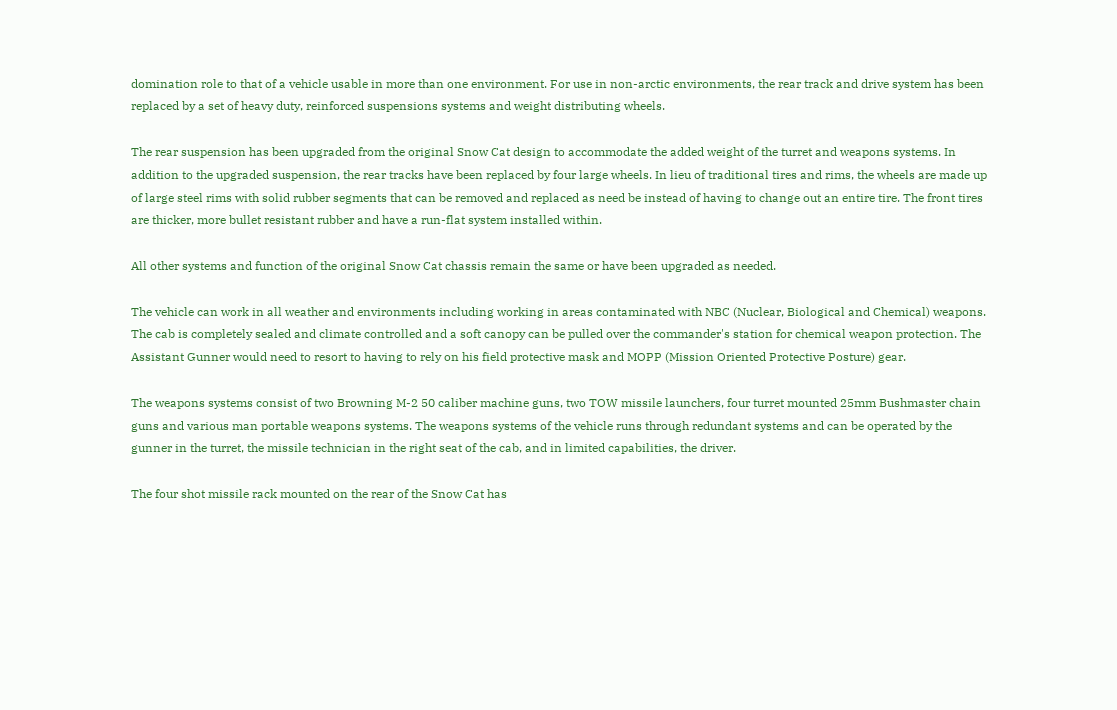domination role to that of a vehicle usable in more than one environment. For use in non-arctic environments, the rear track and drive system has been replaced by a set of heavy duty, reinforced suspensions systems and weight distributing wheels.

The rear suspension has been upgraded from the original Snow Cat design to accommodate the added weight of the turret and weapons systems. In addition to the upgraded suspension, the rear tracks have been replaced by four large wheels. In lieu of traditional tires and rims, the wheels are made up of large steel rims with solid rubber segments that can be removed and replaced as need be instead of having to change out an entire tire. The front tires are thicker, more bullet resistant rubber and have a run-flat system installed within.

All other systems and function of the original Snow Cat chassis remain the same or have been upgraded as needed.

The vehicle can work in all weather and environments including working in areas contaminated with NBC (Nuclear, Biological and Chemical) weapons. The cab is completely sealed and climate controlled and a soft canopy can be pulled over the commander's station for chemical weapon protection. The Assistant Gunner would need to resort to having to rely on his field protective mask and MOPP (Mission Oriented Protective Posture) gear.

The weapons systems consist of two Browning M-2 50 caliber machine guns, two TOW missile launchers, four turret mounted 25mm Bushmaster chain guns and various man portable weapons systems. The weapons systems of the vehicle runs through redundant systems and can be operated by the gunner in the turret, the missile technician in the right seat of the cab, and in limited capabilities, the driver.

The four shot missile rack mounted on the rear of the Snow Cat has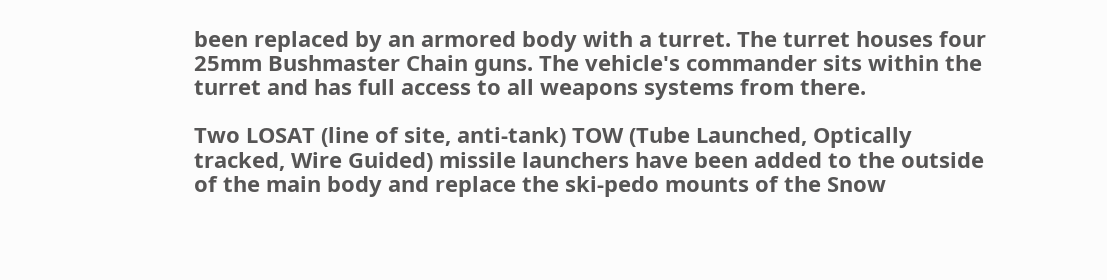been replaced by an armored body with a turret. The turret houses four 25mm Bushmaster Chain guns. The vehicle's commander sits within the turret and has full access to all weapons systems from there.

Two LOSAT (line of site, anti-tank) TOW (Tube Launched, Optically tracked, Wire Guided) missile launchers have been added to the outside of the main body and replace the ski-pedo mounts of the Snow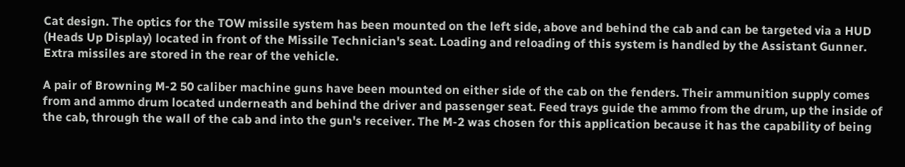Cat design. The optics for the TOW missile system has been mounted on the left side, above and behind the cab and can be targeted via a HUD (Heads Up Display) located in front of the Missile Technician's seat. Loading and reloading of this system is handled by the Assistant Gunner. Extra missiles are stored in the rear of the vehicle.

A pair of Browning M-2 50 caliber machine guns have been mounted on either side of the cab on the fenders. Their ammunition supply comes from and ammo drum located underneath and behind the driver and passenger seat. Feed trays guide the ammo from the drum, up the inside of the cab, through the wall of the cab and into the gun's receiver. The M-2 was chosen for this application because it has the capability of being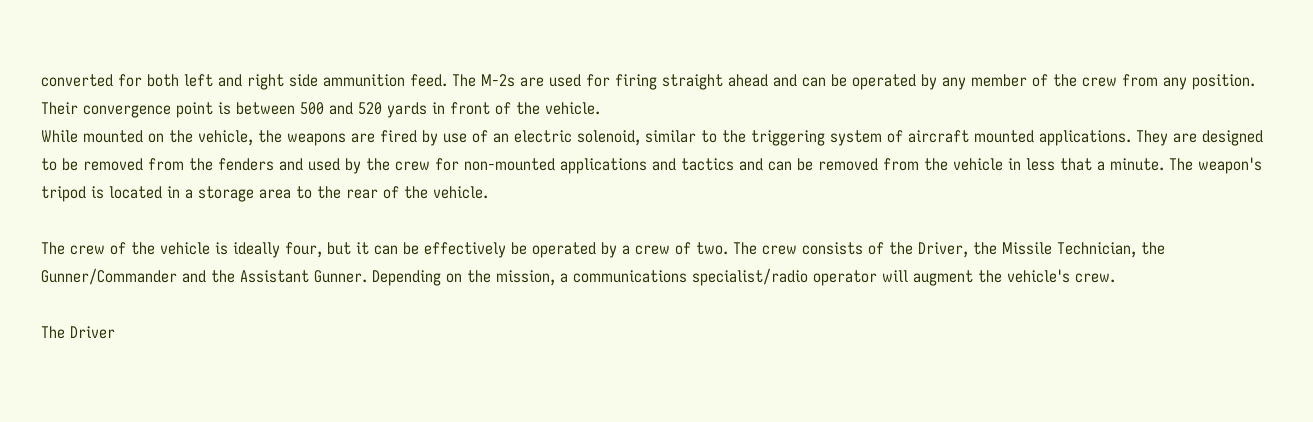converted for both left and right side ammunition feed. The M-2s are used for firing straight ahead and can be operated by any member of the crew from any position. Their convergence point is between 500 and 520 yards in front of the vehicle.
While mounted on the vehicle, the weapons are fired by use of an electric solenoid, similar to the triggering system of aircraft mounted applications. They are designed to be removed from the fenders and used by the crew for non-mounted applications and tactics and can be removed from the vehicle in less that a minute. The weapon's tripod is located in a storage area to the rear of the vehicle.

The crew of the vehicle is ideally four, but it can be effectively be operated by a crew of two. The crew consists of the Driver, the Missile Technician, the Gunner/Commander and the Assistant Gunner. Depending on the mission, a communications specialist/radio operator will augment the vehicle's crew.

The Driver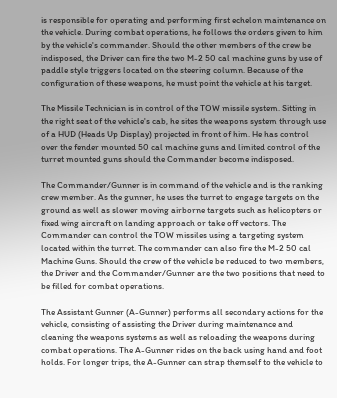is responsible for operating and performing first echelon maintenance on the vehicle. During combat operations, he follows the orders given to him by the vehicle's commander. Should the other members of the crew be indisposed, the Driver can fire the two M-2 50 cal machine guns by use of paddle style triggers located on the steering column. Because of the configuration of these weapons, he must point the vehicle at his target.

The Missile Technician is in control of the TOW missile system. Sitting in the right seat of the vehicle's cab, he sites the weapons system through use of a HUD (Heads Up Display) projected in front of him. He has control over the fender mounted 50 cal machine guns and limited control of the turret mounted guns should the Commander become indisposed.

The Commander/Gunner is in command of the vehicle and is the ranking crew member. As the gunner, he uses the turret to engage targets on the ground as well as slower moving airborne targets such as helicopters or fixed wing aircraft on landing approach or take off vectors. The Commander can control the TOW missiles using a targeting system located within the turret. The commander can also fire the M-2 50 cal Machine Guns. Should the crew of the vehicle be reduced to two members, the Driver and the Commander/Gunner are the two positions that need to be filled for combat operations.

The Assistant Gunner (A-Gunner) performs all secondary actions for the vehicle, consisting of assisting the Driver during maintenance and cleaning the weapons systems as well as reloading the weapons during combat operations. The A-Gunner rides on the back using hand and foot holds. For longer trips, the A-Gunner can strap themself to the vehicle to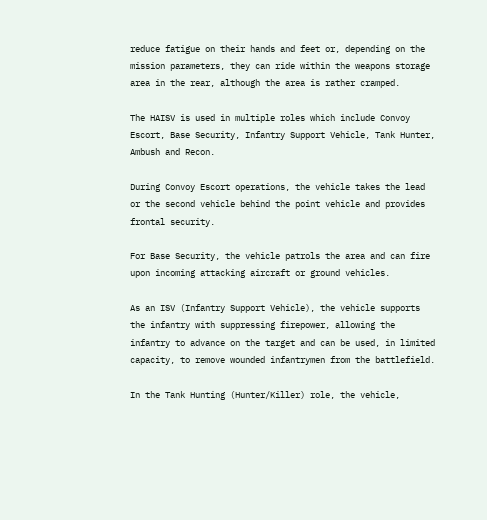reduce fatigue on their hands and feet or, depending on the mission parameters, they can ride within the weapons storage area in the rear, although the area is rather cramped.

The HAISV is used in multiple roles which include Convoy Escort, Base Security, Infantry Support Vehicle, Tank Hunter, Ambush and Recon.

During Convoy Escort operations, the vehicle takes the lead or the second vehicle behind the point vehicle and provides frontal security.

For Base Security, the vehicle patrols the area and can fire upon incoming attacking aircraft or ground vehicles.

As an ISV (Infantry Support Vehicle), the vehicle supports the infantry with suppressing firepower, allowing the infantry to advance on the target and can be used, in limited capacity, to remove wounded infantrymen from the battlefield.

In the Tank Hunting (Hunter/Killer) role, the vehicle,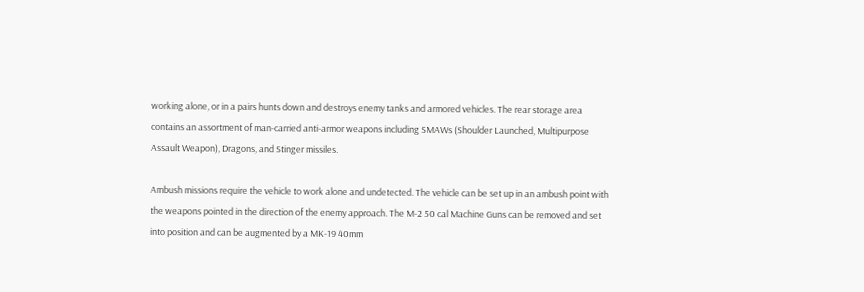working alone, or in a pairs hunts down and destroys enemy tanks and armored vehicles. The rear storage area contains an assortment of man-carried anti-armor weapons including SMAWs (Shoulder Launched, Multipurpose Assault Weapon), Dragons, and Stinger missiles.

Ambush missions require the vehicle to work alone and undetected. The vehicle can be set up in an ambush point with the weapons pointed in the direction of the enemy approach. The M-2 50 cal Machine Guns can be removed and set into position and can be augmented by a MK-19 40mm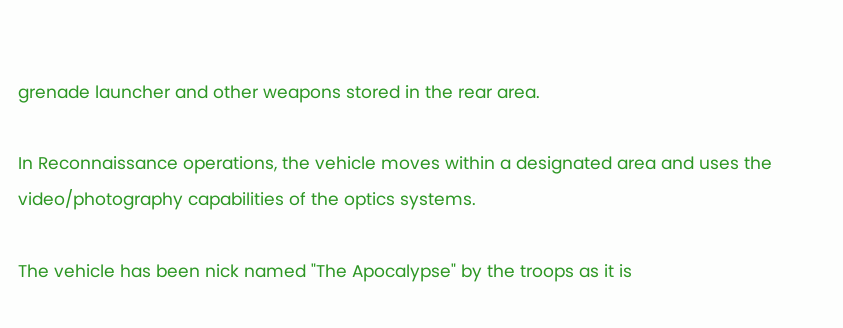grenade launcher and other weapons stored in the rear area.

In Reconnaissance operations, the vehicle moves within a designated area and uses the video/photography capabilities of the optics systems.

The vehicle has been nick named "The Apocalypse" by the troops as it is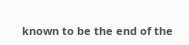known to be the end of the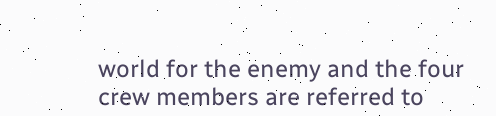world for the enemy and the four crew members are referred to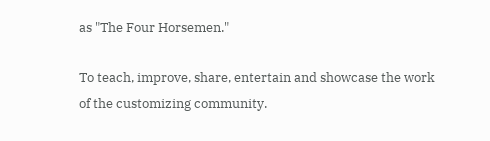as "The Four Horsemen."

To teach, improve, share, entertain and showcase the work of the customizing community.